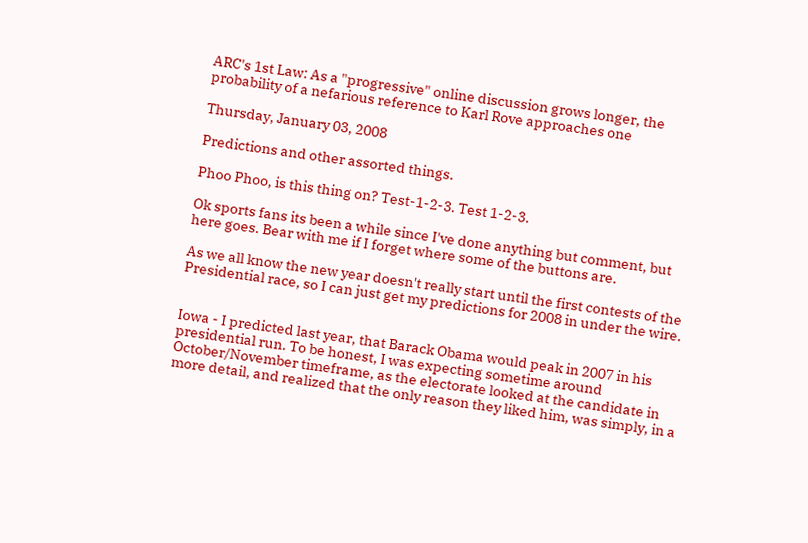ARC's 1st Law: As a "progressive" online discussion grows longer, the probability of a nefarious reference to Karl Rove approaches one

Thursday, January 03, 2008

Predictions and other assorted things.

Phoo Phoo, is this thing on? Test-1-2-3. Test 1-2-3.

Ok sports fans its been a while since I've done anything but comment, but here goes. Bear with me if I forget where some of the buttons are.

As we all know the new year doesn't really start until the first contests of the Presidential race, so I can just get my predictions for 2008 in under the wire.


Iowa - I predicted last year, that Barack Obama would peak in 2007 in his presidential run. To be honest, I was expecting sometime around October/November timeframe, as the electorate looked at the candidate in more detail, and realized that the only reason they liked him, was simply, in a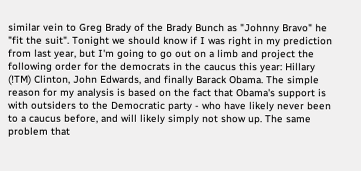similar vein to Greg Brady of the Brady Bunch as "Johnny Bravo" he "fit the suit". Tonight we should know if I was right in my prediction from last year, but I'm going to go out on a limb and project the following order for the democrats in the caucus this year: Hillary (!TM) Clinton, John Edwards, and finally Barack Obama. The simple reason for my analysis is based on the fact that Obama's support is with outsiders to the Democratic party - who have likely never been to a caucus before, and will likely simply not show up. The same problem that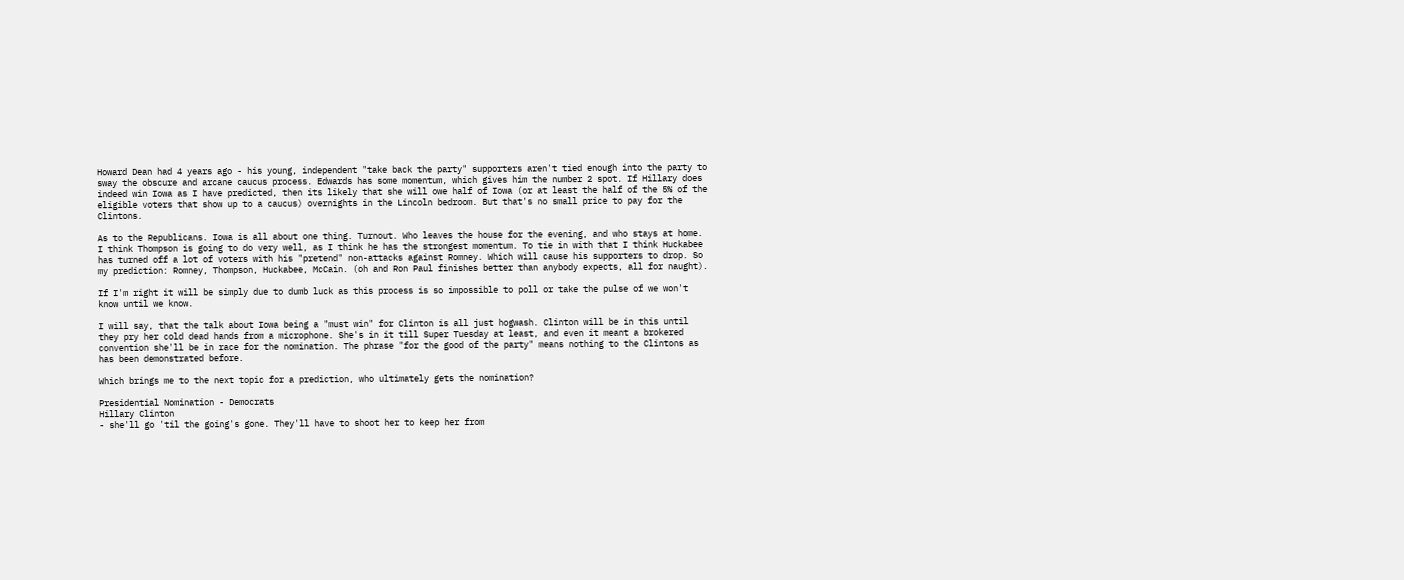Howard Dean had 4 years ago - his young, independent "take back the party" supporters aren't tied enough into the party to sway the obscure and arcane caucus process. Edwards has some momentum, which gives him the number 2 spot. If Hillary does indeed win Iowa as I have predicted, then its likely that she will owe half of Iowa (or at least the half of the 5% of the eligible voters that show up to a caucus) overnights in the Lincoln bedroom. But that's no small price to pay for the Clintons.

As to the Republicans. Iowa is all about one thing. Turnout. Who leaves the house for the evening, and who stays at home. I think Thompson is going to do very well, as I think he has the strongest momentum. To tie in with that I think Huckabee has turned off a lot of voters with his "pretend" non-attacks against Romney. Which will cause his supporters to drop. So my prediction: Romney, Thompson, Huckabee, McCain. (oh and Ron Paul finishes better than anybody expects, all for naught).

If I'm right it will be simply due to dumb luck as this process is so impossible to poll or take the pulse of we won't know until we know.

I will say, that the talk about Iowa being a "must win" for Clinton is all just hogwash. Clinton will be in this until they pry her cold dead hands from a microphone. She's in it till Super Tuesday at least, and even it meant a brokered convention she'll be in race for the nomination. The phrase "for the good of the party" means nothing to the Clintons as has been demonstrated before.

Which brings me to the next topic for a prediction, who ultimately gets the nomination?

Presidential Nomination - Democrats
Hillary Clinton
- she'll go 'til the going's gone. They'll have to shoot her to keep her from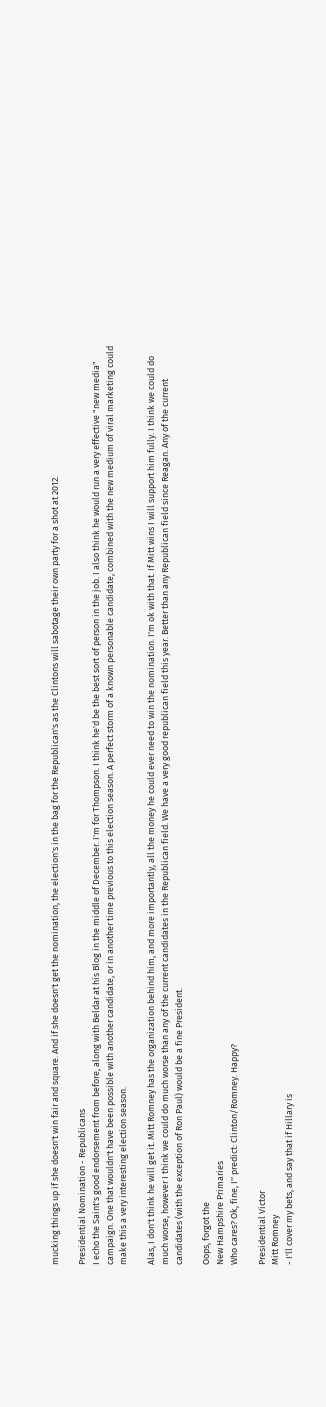mucking things up if she doesn't win fair and square. And if she doesn't get the nomination, the election's in the bag for the Republican's as the Clintons will sabotage their own party for a shot at 2012.

Presidential Nomination - Republicans
I echo the Saint's good endorsement from before, along with Beldar at his Blog in the middle of December. I'm for Thompson. I think he'd be the best sort of person in the job. I also think he would run a very effective "new media" campaign. One that wouldn't have been possible with another candidate, or in another time previous to this election season. A perfect storm of a known personable candidate, combined with the new medium of viral marketing could make this a very interesting election season.

Alas, I don't think he will get it. Mitt Romney has the organization behind him, and more importantly, all the money he could ever need to win the nomination. I'm ok with that. If Mitt wins I will support him fully. I think we could do much worse, however I think we could do much worse than any of the current candidates in the Republican field. We have a very good republican field this year. Better than any Republican field since Reagan. Any of the current candidates (with the exception of Ron Paul) would be a fine President.

Oops, forgot the
New Hampshire Primaries
Who cares? Ok, fine, I'' predict: Clinton/Romney. Happy?

Presidential Victor
Mitt Romney
- I'll cover my bets, and say that if Hillary is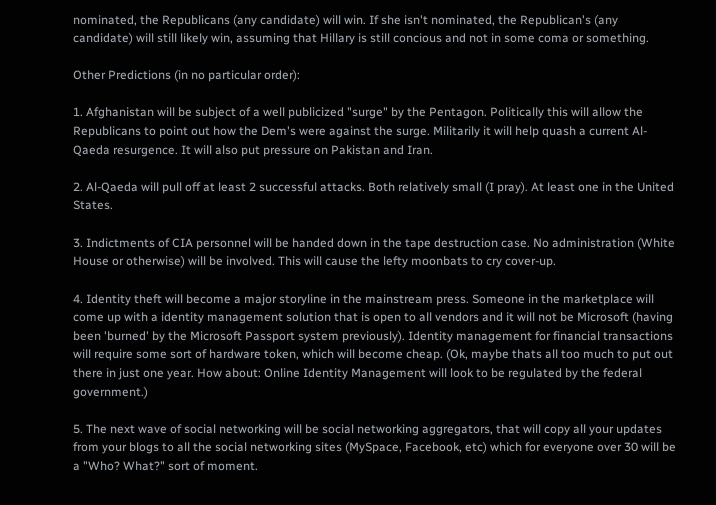nominated, the Republicans (any candidate) will win. If she isn't nominated, the Republican's (any candidate) will still likely win, assuming that Hillary is still concious and not in some coma or something.

Other Predictions (in no particular order):

1. Afghanistan will be subject of a well publicized "surge" by the Pentagon. Politically this will allow the Republicans to point out how the Dem's were against the surge. Militarily it will help quash a current Al-Qaeda resurgence. It will also put pressure on Pakistan and Iran.

2. Al-Qaeda will pull off at least 2 successful attacks. Both relatively small (I pray). At least one in the United States.

3. Indictments of CIA personnel will be handed down in the tape destruction case. No administration (White House or otherwise) will be involved. This will cause the lefty moonbats to cry cover-up.

4. Identity theft will become a major storyline in the mainstream press. Someone in the marketplace will come up with a identity management solution that is open to all vendors and it will not be Microsoft (having been 'burned' by the Microsoft Passport system previously). Identity management for financial transactions will require some sort of hardware token, which will become cheap. (Ok, maybe thats all too much to put out there in just one year. How about: Online Identity Management will look to be regulated by the federal government.)

5. The next wave of social networking will be social networking aggregators, that will copy all your updates from your blogs to all the social networking sites (MySpace, Facebook, etc) which for everyone over 30 will be a "Who? What?" sort of moment.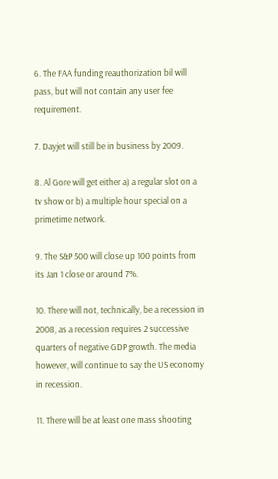6. The FAA funding reauthorization bil will pass, but will not contain any user fee requirement.

7. Dayjet will still be in business by 2009.

8. Al Gore will get either a) a regular slot on a tv show or b) a multiple hour special on a primetime network.

9. The S&P 500 will close up 100 points from its Jan 1 close or around 7%.

10. There will not, technically, be a recession in 2008, as a recession requires 2 successive quarters of negative GDP growth. The media however, will continue to say the US economy in recession.

11. There will be at least one mass shooting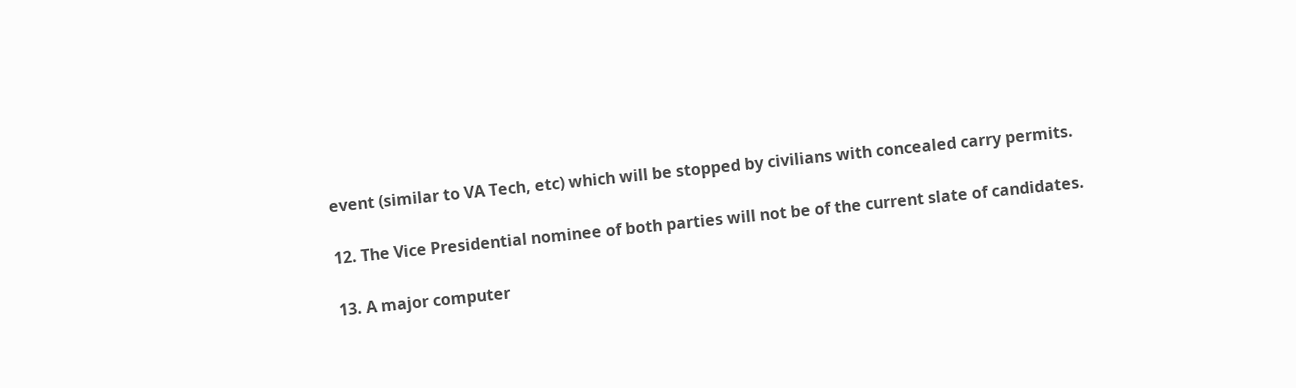event (similar to VA Tech, etc) which will be stopped by civilians with concealed carry permits.

12. The Vice Presidential nominee of both parties will not be of the current slate of candidates.

13. A major computer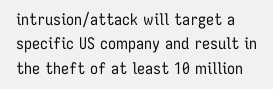intrusion/attack will target a specific US company and result in the theft of at least 10 million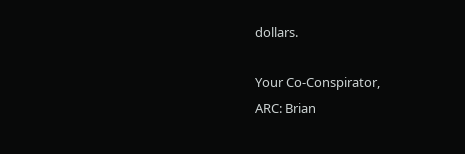dollars.

Your Co-Conspirator,
ARC: Brian